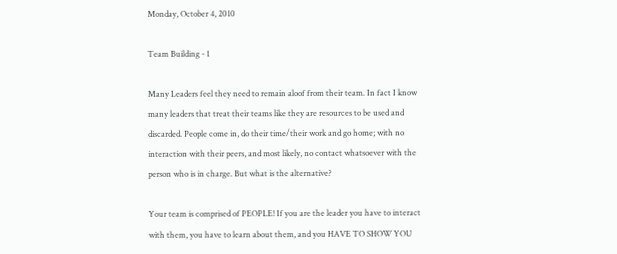Monday, October 4, 2010

Team Building - 1

Many Leaders feel they need to remain aloof from their team. In fact I know many leaders that treat their teams like they are resources to be used and discarded. People come in, do their time/their work and go home; with no interaction with their peers, and most likely, no contact whatsoever with the person who is in charge. But what is the alternative?

Your team is comprised of PEOPLE! If you are the leader you have to interact with them, you have to learn about them, and you HAVE TO SHOW YOU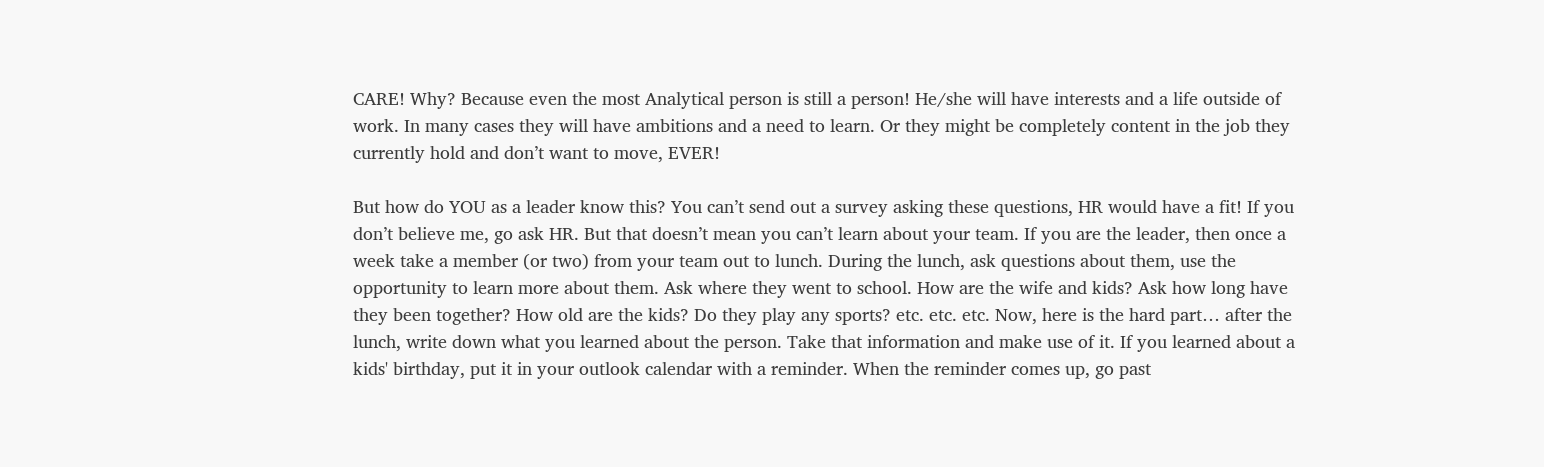CARE! Why? Because even the most Analytical person is still a person! He/she will have interests and a life outside of work. In many cases they will have ambitions and a need to learn. Or they might be completely content in the job they currently hold and don’t want to move, EVER!

But how do YOU as a leader know this? You can’t send out a survey asking these questions, HR would have a fit! If you don’t believe me, go ask HR. But that doesn’t mean you can’t learn about your team. If you are the leader, then once a week take a member (or two) from your team out to lunch. During the lunch, ask questions about them, use the opportunity to learn more about them. Ask where they went to school. How are the wife and kids? Ask how long have they been together? How old are the kids? Do they play any sports? etc. etc. etc. Now, here is the hard part… after the lunch, write down what you learned about the person. Take that information and make use of it. If you learned about a kids' birthday, put it in your outlook calendar with a reminder. When the reminder comes up, go past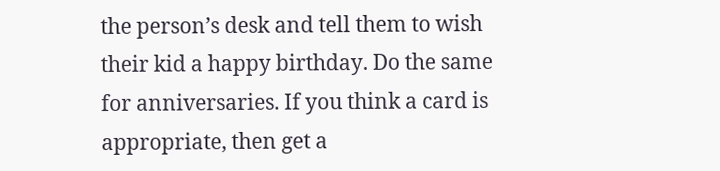the person’s desk and tell them to wish their kid a happy birthday. Do the same for anniversaries. If you think a card is appropriate, then get a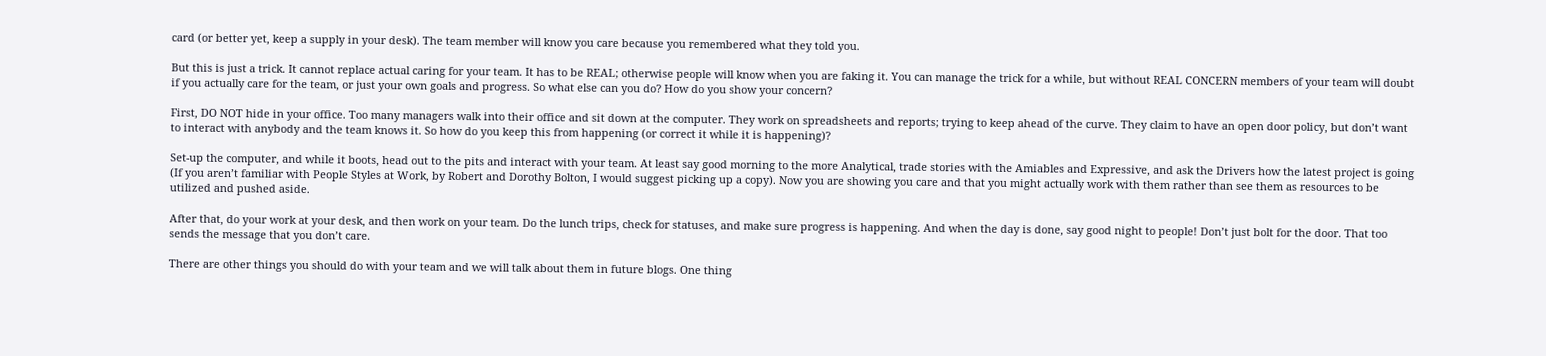card (or better yet, keep a supply in your desk). The team member will know you care because you remembered what they told you.

But this is just a trick. It cannot replace actual caring for your team. It has to be REAL; otherwise people will know when you are faking it. You can manage the trick for a while, but without REAL CONCERN members of your team will doubt if you actually care for the team, or just your own goals and progress. So what else can you do? How do you show your concern?

First, DO NOT hide in your office. Too many managers walk into their office and sit down at the computer. They work on spreadsheets and reports; trying to keep ahead of the curve. They claim to have an open door policy, but don’t want to interact with anybody and the team knows it. So how do you keep this from happening (or correct it while it is happening)?

Set-up the computer, and while it boots, head out to the pits and interact with your team. At least say good morning to the more Analytical, trade stories with the Amiables and Expressive, and ask the Drivers how the latest project is going (If you aren’t familiar with People Styles at Work, by Robert and Dorothy Bolton, I would suggest picking up a copy). Now you are showing you care and that you might actually work with them rather than see them as resources to be utilized and pushed aside.

After that, do your work at your desk, and then work on your team. Do the lunch trips, check for statuses, and make sure progress is happening. And when the day is done, say good night to people! Don’t just bolt for the door. That too sends the message that you don’t care.

There are other things you should do with your team and we will talk about them in future blogs. One thing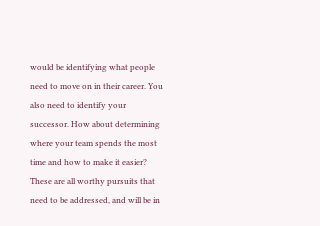would be identifying what people need to move on in their career. You also need to identify your successor. How about determining where your team spends the most time and how to make it easier? These are all worthy pursuits that need to be addressed, and will be in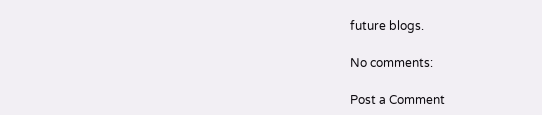future blogs.

No comments:

Post a Comment